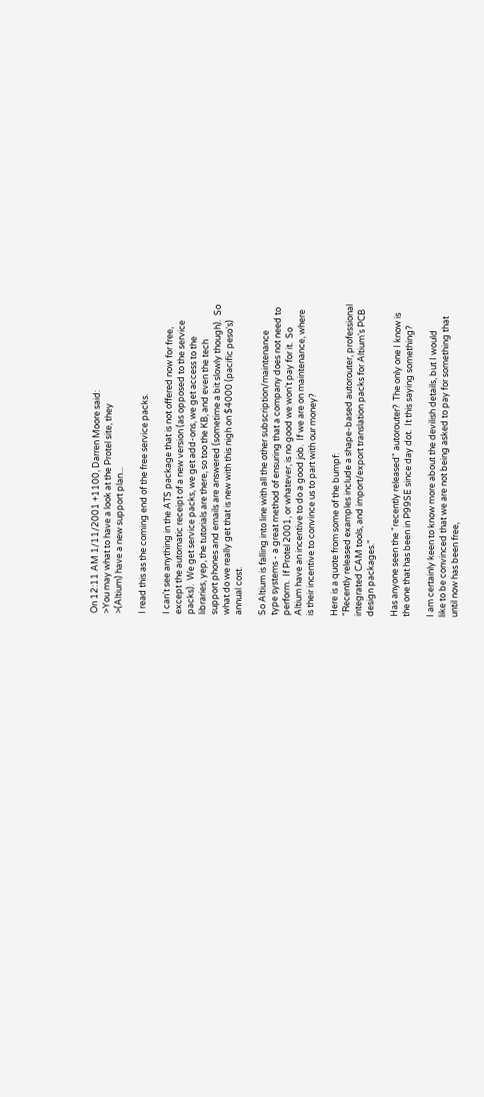On 12:11 AM 1/11/2001 +1100, Darren Moore said:
>You may what to have a look at the Protel site, they
>(Altium) have a new support plan...

I read this as the coming end of the free service packs.

I can't see anything in the ATS package that is not offered now for free,
except the automatic receipt of a new version (as opposed to the service
packs).  We get service packs, we get add-ons, we get access to the
libraries, yep, the tutorials are there, so too the KB, and even the tech
support phones and emails are answered (sometime a bit slowly though).  So
what do we really get that is new with this nigh on $4000 (pacific peso's)
annual cost.

So Altium is falling into line with all the other subscription/maintenance
type systems - a great method of ensuring that a company does not need to
perform.  If Protel 2001, or whatever, is no good we won't pay for it.  So
Altium have an incentive to do a good job.  If we are on maintenance, where
is their incentive to convince us to part with our money?

Here is a quote from some of the bumpf:
"Recently released examples include a shape-based autorouter, professional
integrated CAM tools, and import/export translation packs for Altium's PCB
design packages."

Has anyone seen the "recently released" autorouter?  The only one I know is
the one that has been in P99SE since day dot.  It this saying something?

I am certainly keen to know more about the devilish details, but I would
like to be convinced that we are not being asked to pay for something that
until now has been free,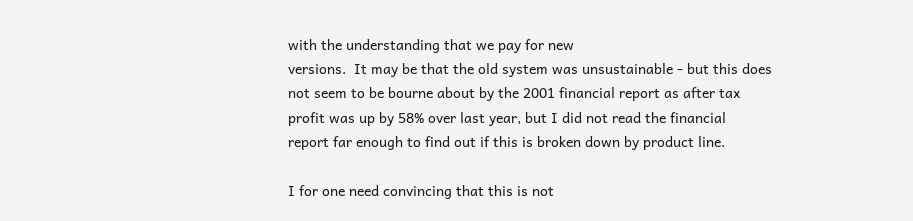with the understanding that we pay for new
versions.  It may be that the old system was unsustainable - but this does
not seem to be bourne about by the 2001 financial report as after tax
profit was up by 58% over last year, but I did not read the financial
report far enough to find out if this is broken down by product line.

I for one need convincing that this is not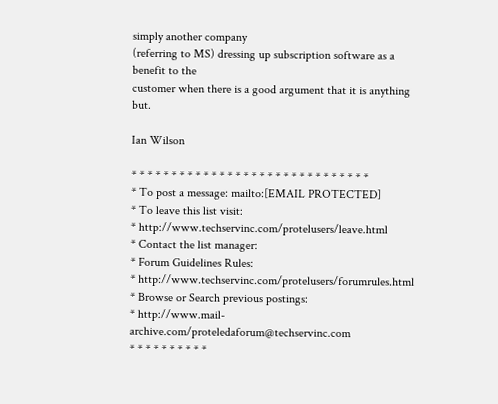simply another company
(referring to MS) dressing up subscription software as a benefit to the
customer when there is a good argument that it is anything but.

Ian Wilson

* * * * * * * * * * * * * * * * * * * * * * * * * * * * * *
* To post a message: mailto:[EMAIL PROTECTED]
* To leave this list visit:
* http://www.techservinc.com/protelusers/leave.html
* Contact the list manager:
* Forum Guidelines Rules:
* http://www.techservinc.com/protelusers/forumrules.html
* Browse or Search previous postings:
* http://www.mail-archive.com/proteledaforum@techservinc.com
* * * * * * * * * *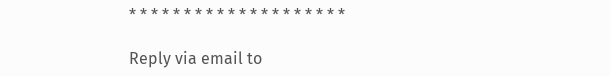* * * * * * * * * * * * * * * * * * * *

Reply via email to